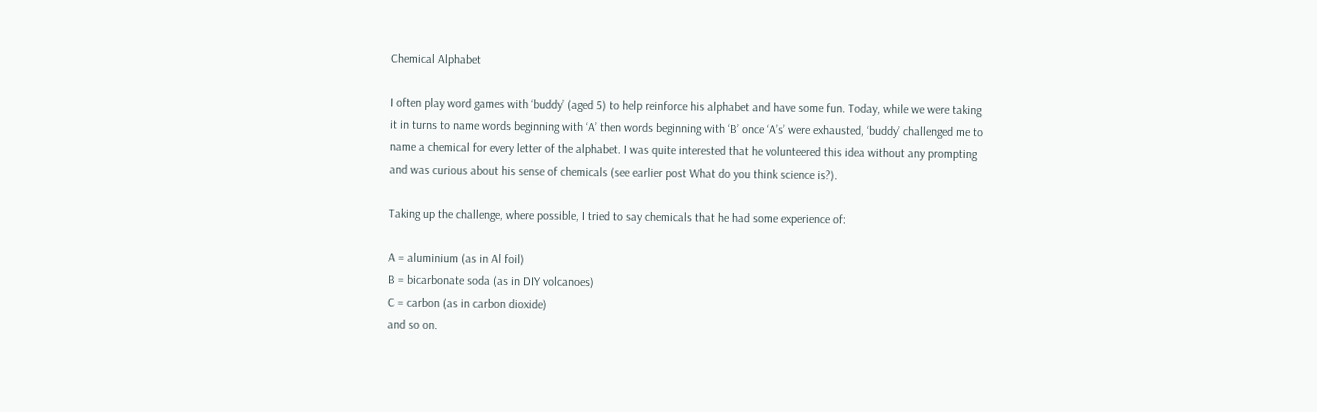Chemical Alphabet

I often play word games with ‘buddy’ (aged 5) to help reinforce his alphabet and have some fun. Today, while we were taking it in turns to name words beginning with ‘A’ then words beginning with ‘B’ once ‘A’s’ were exhausted, ‘buddy’ challenged me to name a chemical for every letter of the alphabet. I was quite interested that he volunteered this idea without any prompting and was curious about his sense of chemicals (see earlier post What do you think science is?).

Taking up the challenge, where possible, I tried to say chemicals that he had some experience of:

A = aluminium (as in Al foil)
B = bicarbonate soda (as in DIY volcanoes)
C = carbon (as in carbon dioxide)
and so on.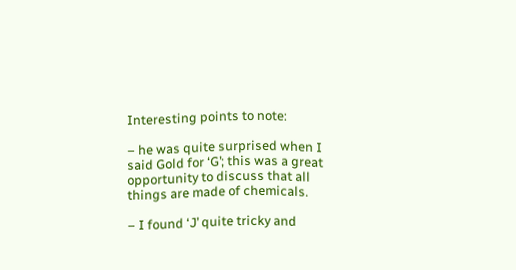Interesting points to note:

– he was quite surprised when I said Gold for ‘G’; this was a great opportunity to discuss that all things are made of chemicals.

– I found ‘J’ quite tricky and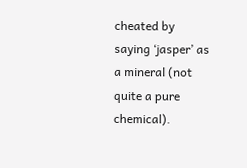cheated by saying ‘jasper’ as a mineral (not quite a pure chemical).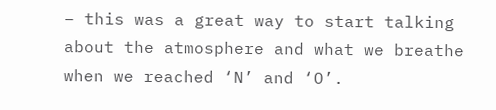– this was a great way to start talking about the atmosphere and what we breathe when we reached ‘N’ and ‘O’.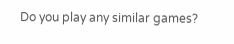Do you play any similar games?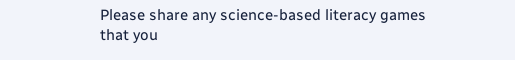Please share any science-based literacy games that you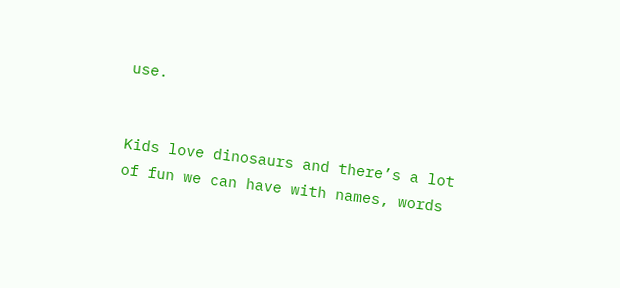use.


Kids love dinosaurs and there’s a lot of fun we can have with names, words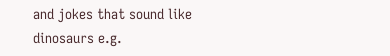and jokes that sound like dinosaurs e.g.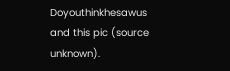Doyouthinkhesawus and this pic (source unknown).